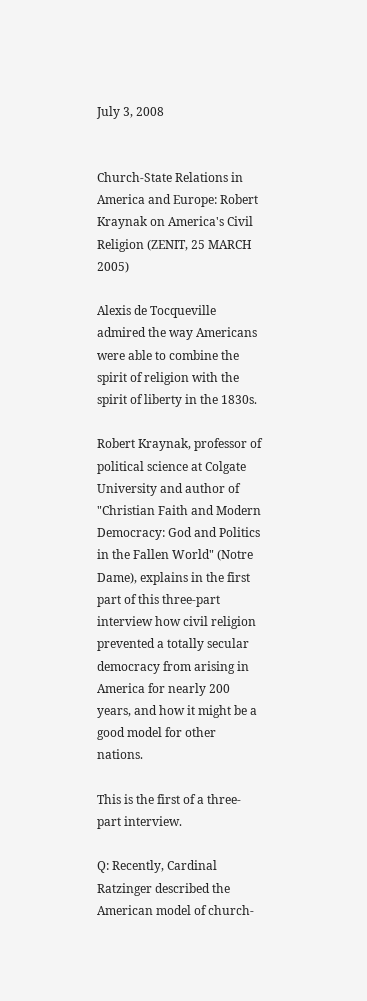July 3, 2008


Church-State Relations in America and Europe: Robert Kraynak on America's Civil Religion (ZENIT, 25 MARCH 2005)

Alexis de Tocqueville admired the way Americans were able to combine the spirit of religion with the spirit of liberty in the 1830s.

Robert Kraynak, professor of political science at Colgate University and author of "Christian Faith and Modern Democracy: God and Politics in the Fallen World" (Notre Dame), explains in the first part of this three-part interview how civil religion prevented a totally secular democracy from arising in America for nearly 200 years, and how it might be a good model for other nations.

This is the first of a three-part interview.

Q: Recently, Cardinal Ratzinger described the American model of church-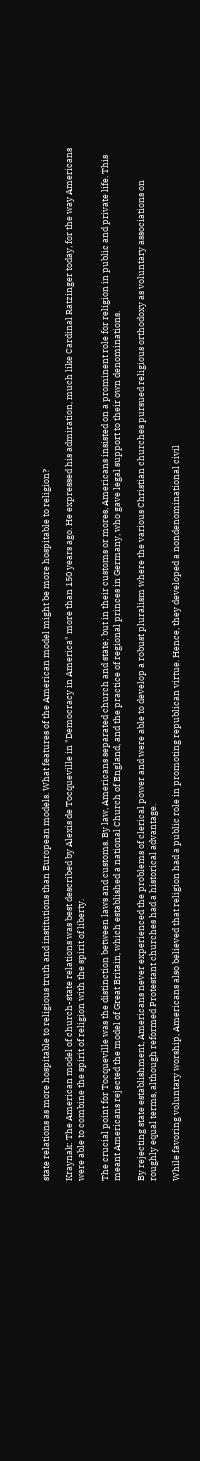state relations as more hospitable to religious truth and institutions than European models. What features of the American model might be more hospitable to religion?

Kraynak: The American model of church-state relations was best described by Alexis de Tocqueville in "Democracy in America" more than 150 years ago. He expressed his admiration, much like Cardinal Ratzinger today, for the way Americans were able to combine the spirit of religion with the spirit of liberty.

The crucial point for Tocqueville was the distinction between laws and customs. By law, Americans separated church and state; but in their customs or mores, Americans insisted on a prominent role for religion in public and private life. This meant Americans rejected the model of Great Britain, which established a national Church of England, and the practice of regional princes in Germany, who gave legal support to their own denominations.

By rejecting state establishment, Americans never experienced the problems of clerical power and were able to develop a robust pluralism where the various Christian churches pursued religious orthodoxy as voluntary associations on roughly equal terms, although reformed Protestant churches had a historical advantage.

While favoring voluntary worship, Americans also believed that religion had a public role in promoting republican virtue. Hence, they developed a nondenominational civil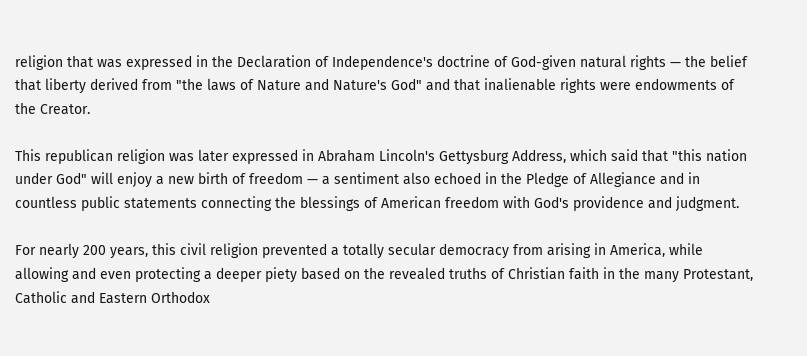religion that was expressed in the Declaration of Independence's doctrine of God-given natural rights — the belief that liberty derived from "the laws of Nature and Nature's God" and that inalienable rights were endowments of the Creator.

This republican religion was later expressed in Abraham Lincoln's Gettysburg Address, which said that "this nation under God" will enjoy a new birth of freedom — a sentiment also echoed in the Pledge of Allegiance and in countless public statements connecting the blessings of American freedom with God's providence and judgment.

For nearly 200 years, this civil religion prevented a totally secular democracy from arising in America, while allowing and even protecting a deeper piety based on the revealed truths of Christian faith in the many Protestant, Catholic and Eastern Orthodox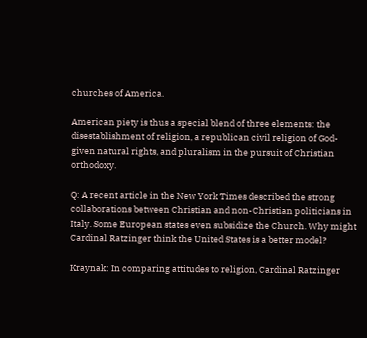churches of America.

American piety is thus a special blend of three elements: the disestablishment of religion, a republican civil religion of God-given natural rights, and pluralism in the pursuit of Christian orthodoxy.

Q: A recent article in the New York Times described the strong collaborations between Christian and non-Christian politicians in Italy. Some European states even subsidize the Church. Why might Cardinal Ratzinger think the United States is a better model?

Kraynak: In comparing attitudes to religion, Cardinal Ratzinger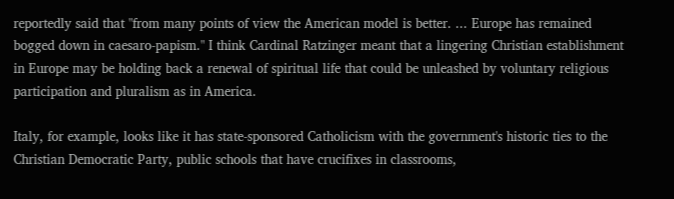reportedly said that "from many points of view the American model is better. ... Europe has remained bogged down in caesaro-papism." I think Cardinal Ratzinger meant that a lingering Christian establishment in Europe may be holding back a renewal of spiritual life that could be unleashed by voluntary religious participation and pluralism as in America.

Italy, for example, looks like it has state-sponsored Catholicism with the government's historic ties to the Christian Democratic Party, public schools that have crucifixes in classrooms,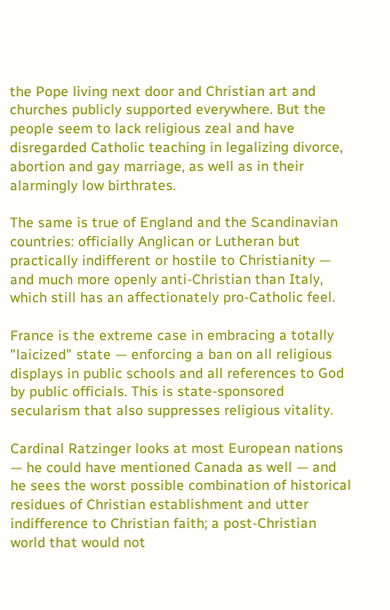the Pope living next door and Christian art and churches publicly supported everywhere. But the people seem to lack religious zeal and have disregarded Catholic teaching in legalizing divorce, abortion and gay marriage, as well as in their alarmingly low birthrates.

The same is true of England and the Scandinavian countries: officially Anglican or Lutheran but practically indifferent or hostile to Christianity — and much more openly anti-Christian than Italy, which still has an affectionately pro-Catholic feel.

France is the extreme case in embracing a totally "laicized" state — enforcing a ban on all religious displays in public schools and all references to God by public officials. This is state-sponsored secularism that also suppresses religious vitality.

Cardinal Ratzinger looks at most European nations — he could have mentioned Canada as well — and he sees the worst possible combination of historical residues of Christian establishment and utter indifference to Christian faith; a post-Christian world that would not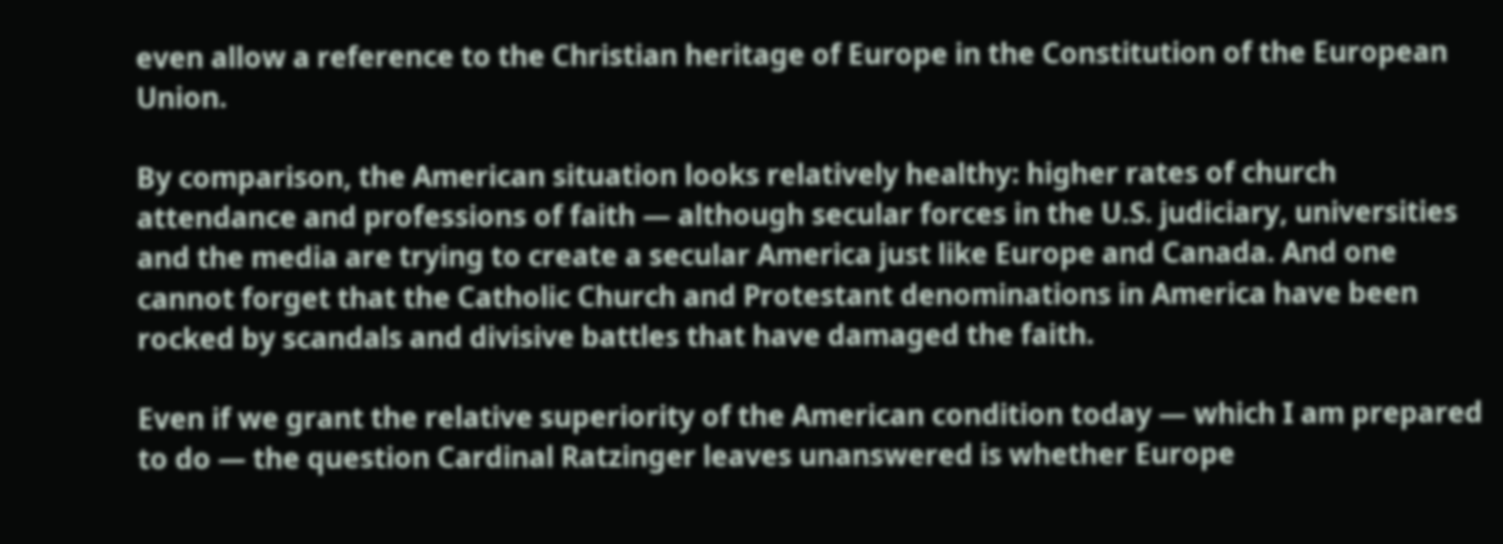even allow a reference to the Christian heritage of Europe in the Constitution of the European Union.

By comparison, the American situation looks relatively healthy: higher rates of church attendance and professions of faith — although secular forces in the U.S. judiciary, universities and the media are trying to create a secular America just like Europe and Canada. And one cannot forget that the Catholic Church and Protestant denominations in America have been rocked by scandals and divisive battles that have damaged the faith.

Even if we grant the relative superiority of the American condition today — which I am prepared to do — the question Cardinal Ratzinger leaves unanswered is whether Europe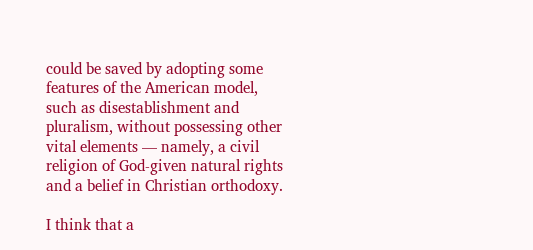could be saved by adopting some features of the American model, such as disestablishment and pluralism, without possessing other vital elements — namely, a civil religion of God-given natural rights and a belief in Christian orthodoxy.

I think that a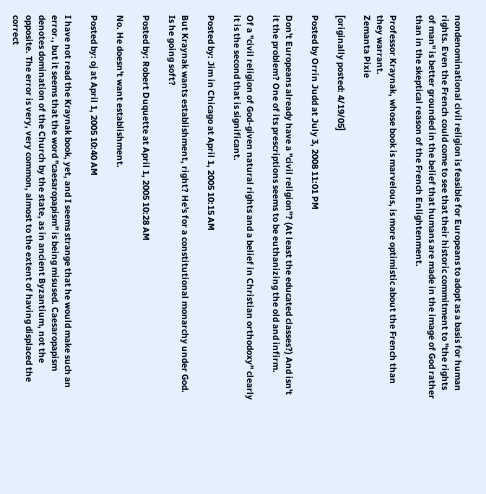nondenominational civil religion is feasible for Europeans to adopt as a basis for human rights. Even the French could come to see that their historic commitment to "the rights of man" is better grounded in the belief that humans are made in the image of God rather than in the skeptical reason of the French Enlightenment.

Professor Kraynak, whose book is marvelous, is more optimistic about the French than they warrant.
Zemanta Pixie

[originally posted: 4/19/05]

Posted by Orrin Judd at July 3, 2008 11:01 PM

Don't Europeans already have a "civil religion"? (At least the educated classes?) And isn't it the problem? One of its prescriptions seems to be euthanizing the old and infirm.

Of a "civil religion of God-given natural rights and a belief in Christian orthodoxy" clearly it is the second that is significant.

Posted by: Jim in Chicago at April 1, 2005 10:15 AM

But Kraynak wants establishment, right? He's for a constitutional monarchy under God. Is he going soft?

Posted by: Robert Duquette at April 1, 2005 10:28 AM

No. He doesn't want establishment.

Posted by: oj at April 1, 2005 10:40 AM

I have not read the Kraynak book, yet, and I seems strange that he would make such an error., but it seems that the word "caesaropapism" is being misused. Caesaropapism denotes domination of the Church by the state, as in ancient Byzantium, not the opposite. The error is very, very common, almost to the extent of having displaced the correct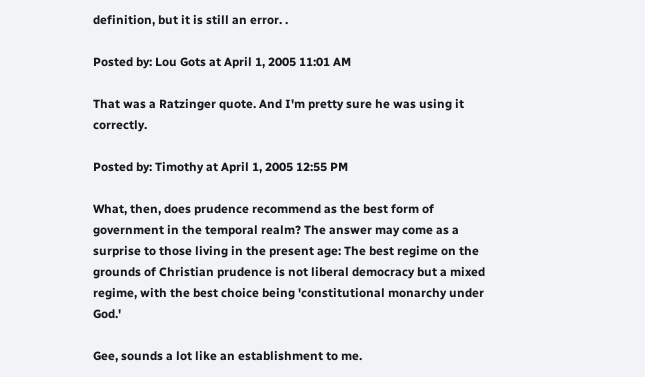definition, but it is still an error. .

Posted by: Lou Gots at April 1, 2005 11:01 AM

That was a Ratzinger quote. And I'm pretty sure he was using it correctly.

Posted by: Timothy at April 1, 2005 12:55 PM

What, then, does prudence recommend as the best form of government in the temporal realm? The answer may come as a surprise to those living in the present age: The best regime on the grounds of Christian prudence is not liberal democracy but a mixed regime, with the best choice being 'constitutional monarchy under God.'

Gee, sounds a lot like an establishment to me.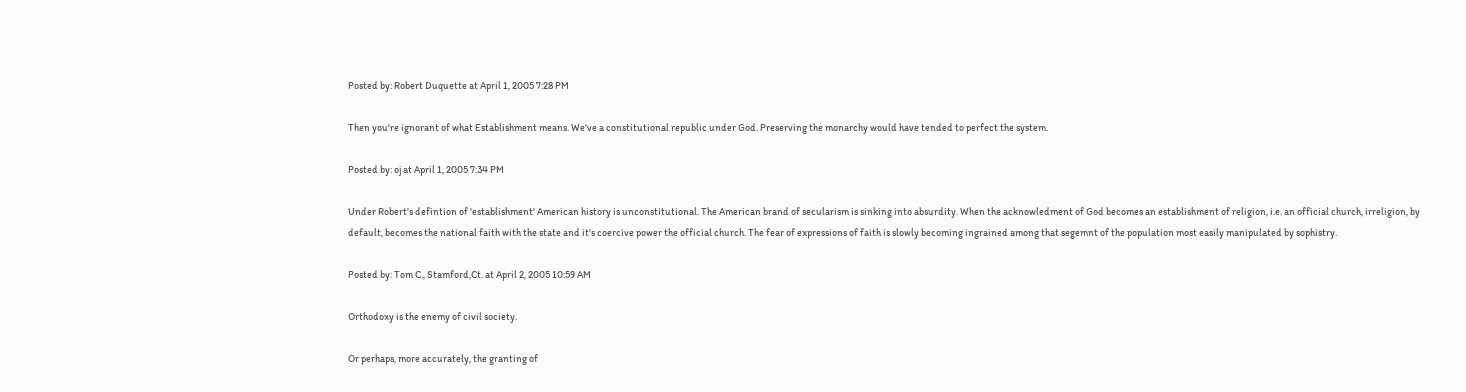Posted by: Robert Duquette at April 1, 2005 7:28 PM

Then you're ignorant of what Establishment means. We've a constitutional republic under God. Preserving the monarchy would have tended to perfect the system.

Posted by: oj at April 1, 2005 7:34 PM

Under Robert's defintion of 'establishment' American history is unconstitutional. The American brand of secularism is sinking into absurdity. When the acknowledment of God becomes an establishment of religion, i.e. an official church, irreligion, by default, becomes the national faith with the state and it's coercive power the official church. The fear of expressions of faith is slowly becoming ingrained among that segemnt of the population most easily manipulated by sophistry.

Posted by: Tom C., Stamford,Ct. at April 2, 2005 10:59 AM

Orthodoxy is the enemy of civil society.

Or perhaps, more accurately, the granting of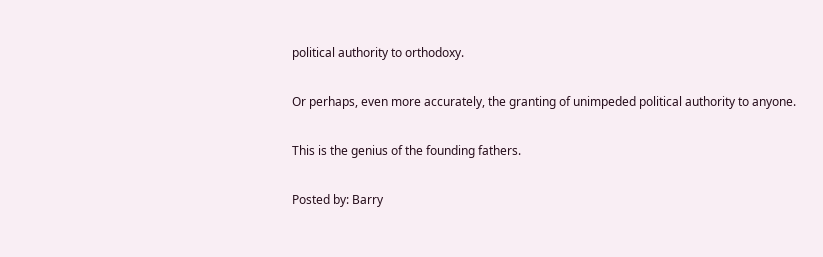political authority to orthodoxy.

Or perhaps, even more accurately, the granting of unimpeded political authority to anyone.

This is the genius of the founding fathers.

Posted by: Barry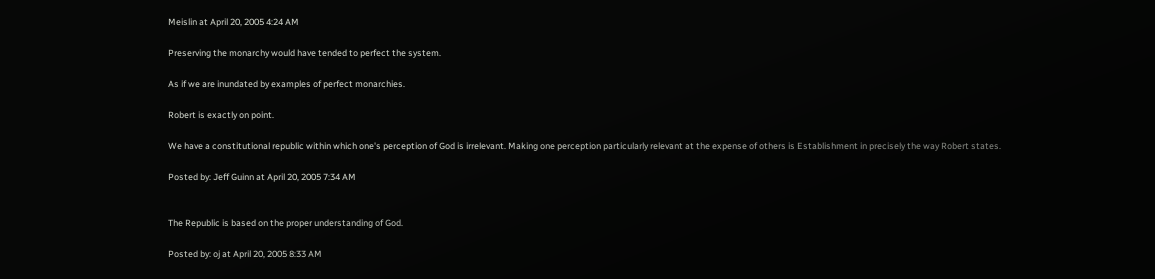Meislin at April 20, 2005 4:24 AM

Preserving the monarchy would have tended to perfect the system.

As if we are inundated by examples of perfect monarchies.

Robert is exactly on point.

We have a constitutional republic within which one's perception of God is irrelevant. Making one perception particularly relevant at the expense of others is Establishment in precisely the way Robert states.

Posted by: Jeff Guinn at April 20, 2005 7:34 AM


The Republic is based on the proper understanding of God.

Posted by: oj at April 20, 2005 8:33 AM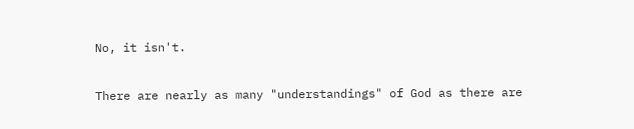No, it isn't.

There are nearly as many "understandings" of God as there are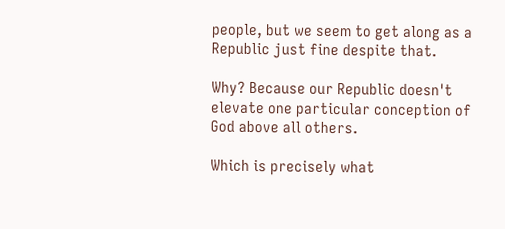people, but we seem to get along as a Republic just fine despite that.

Why? Because our Republic doesn't elevate one particular conception of God above all others.

Which is precisely what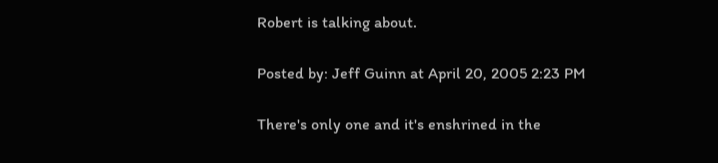Robert is talking about.

Posted by: Jeff Guinn at April 20, 2005 2:23 PM

There's only one and it's enshrined in the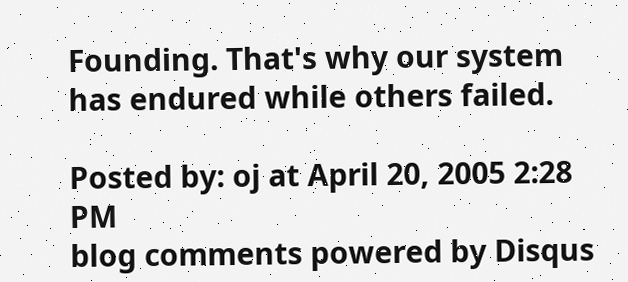Founding. That's why our system has endured while others failed.

Posted by: oj at April 20, 2005 2:28 PM
blog comments powered by Disqus